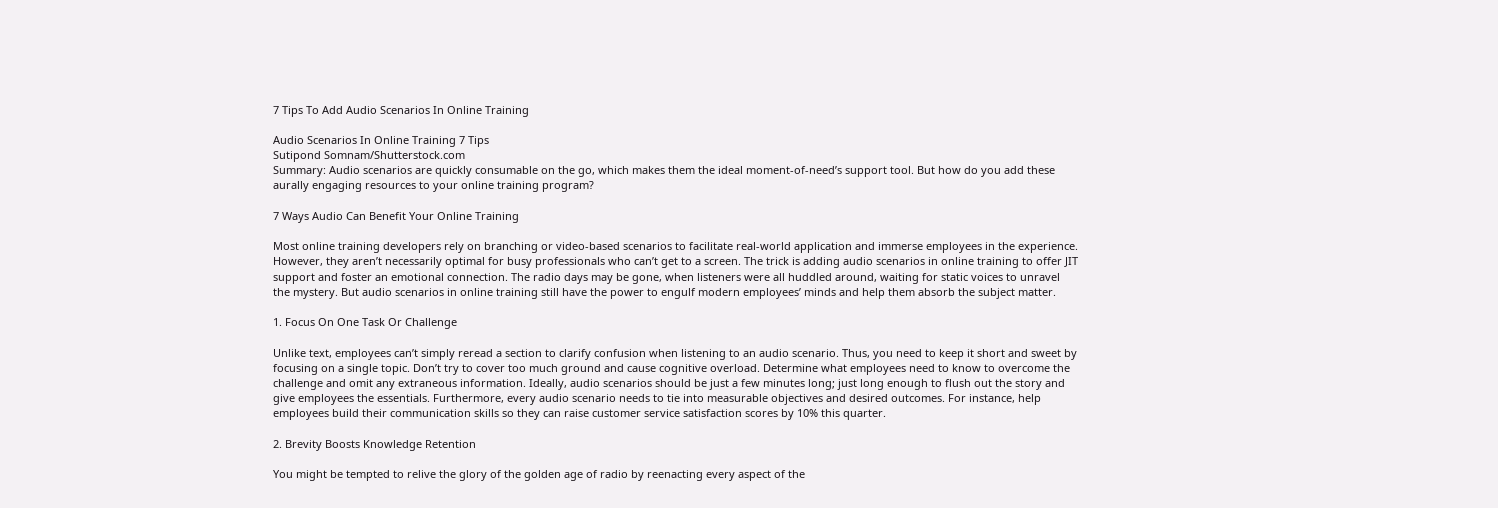7 Tips To Add Audio Scenarios In Online Training

Audio Scenarios In Online Training 7 Tips
Sutipond Somnam/Shutterstock.com
Summary: Audio scenarios are quickly consumable on the go, which makes them the ideal moment-of-need’s support tool. But how do you add these aurally engaging resources to your online training program?

7 Ways Audio Can Benefit Your Online Training

Most online training developers rely on branching or video-based scenarios to facilitate real-world application and immerse employees in the experience. However, they aren’t necessarily optimal for busy professionals who can’t get to a screen. The trick is adding audio scenarios in online training to offer JIT support and foster an emotional connection. The radio days may be gone, when listeners were all huddled around, waiting for static voices to unravel the mystery. But audio scenarios in online training still have the power to engulf modern employees’ minds and help them absorb the subject matter.

1. Focus On One Task Or Challenge

Unlike text, employees can’t simply reread a section to clarify confusion when listening to an audio scenario. Thus, you need to keep it short and sweet by focusing on a single topic. Don’t try to cover too much ground and cause cognitive overload. Determine what employees need to know to overcome the challenge and omit any extraneous information. Ideally, audio scenarios should be just a few minutes long; just long enough to flush out the story and give employees the essentials. Furthermore, every audio scenario needs to tie into measurable objectives and desired outcomes. For instance, help employees build their communication skills so they can raise customer service satisfaction scores by 10% this quarter.

2. Brevity Boosts Knowledge Retention

You might be tempted to relive the glory of the golden age of radio by reenacting every aspect of the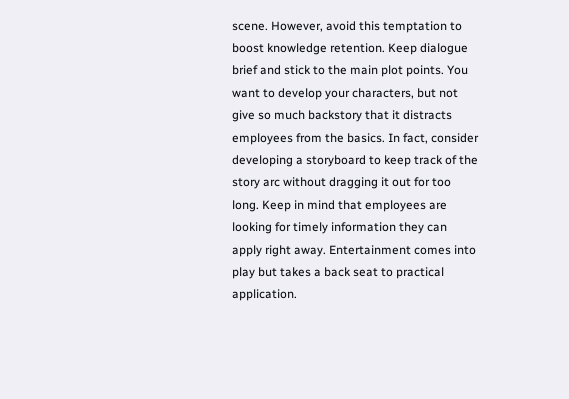scene. However, avoid this temptation to boost knowledge retention. Keep dialogue brief and stick to the main plot points. You want to develop your characters, but not give so much backstory that it distracts employees from the basics. In fact, consider developing a storyboard to keep track of the story arc without dragging it out for too long. Keep in mind that employees are looking for timely information they can apply right away. Entertainment comes into play but takes a back seat to practical application.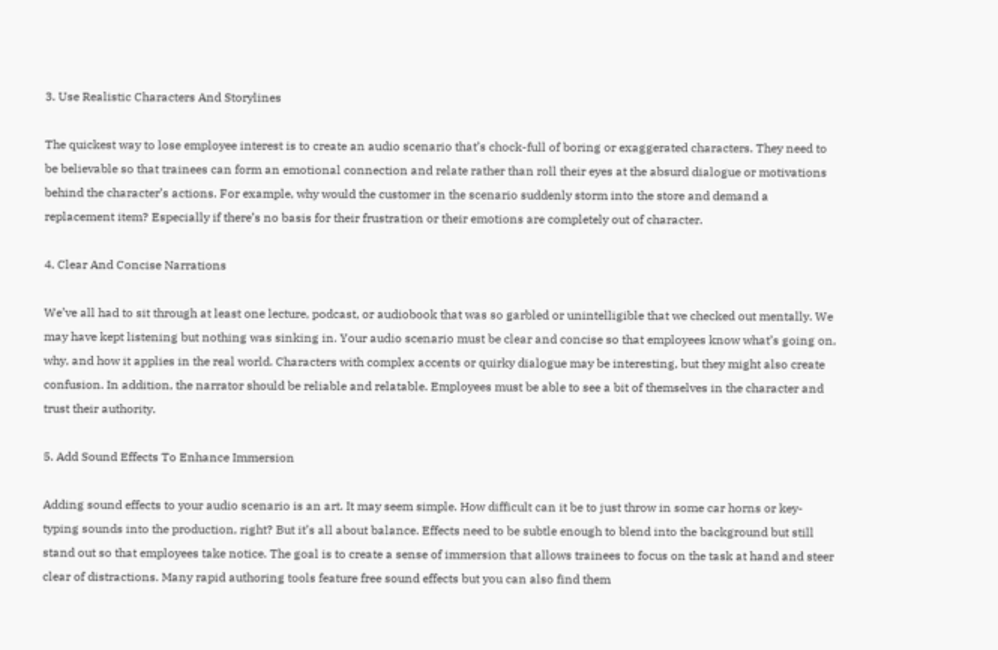3. Use Realistic Characters And Storylines

The quickest way to lose employee interest is to create an audio scenario that’s chock-full of boring or exaggerated characters. They need to be believable so that trainees can form an emotional connection and relate rather than roll their eyes at the absurd dialogue or motivations behind the character’s actions. For example, why would the customer in the scenario suddenly storm into the store and demand a replacement item? Especially if there’s no basis for their frustration or their emotions are completely out of character.

4. Clear And Concise Narrations

We’ve all had to sit through at least one lecture, podcast, or audiobook that was so garbled or unintelligible that we checked out mentally. We may have kept listening but nothing was sinking in. Your audio scenario must be clear and concise so that employees know what’s going on, why, and how it applies in the real world. Characters with complex accents or quirky dialogue may be interesting, but they might also create confusion. In addition, the narrator should be reliable and relatable. Employees must be able to see a bit of themselves in the character and trust their authority.

5. Add Sound Effects To Enhance Immersion

Adding sound effects to your audio scenario is an art. It may seem simple. How difficult can it be to just throw in some car horns or key-typing sounds into the production, right? But it’s all about balance. Effects need to be subtle enough to blend into the background but still stand out so that employees take notice. The goal is to create a sense of immersion that allows trainees to focus on the task at hand and steer clear of distractions. Many rapid authoring tools feature free sound effects but you can also find them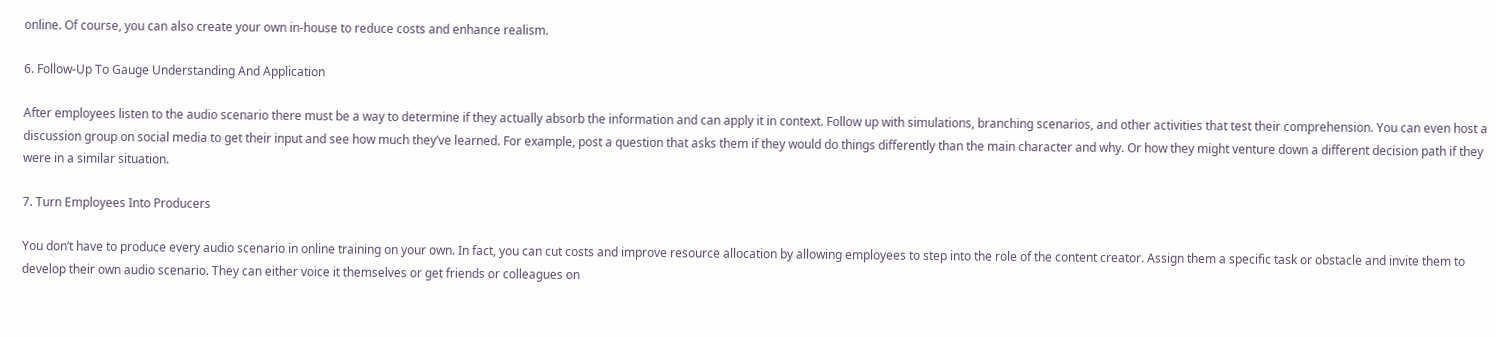online. Of course, you can also create your own in-house to reduce costs and enhance realism.

6. Follow-Up To Gauge Understanding And Application

After employees listen to the audio scenario there must be a way to determine if they actually absorb the information and can apply it in context. Follow up with simulations, branching scenarios, and other activities that test their comprehension. You can even host a discussion group on social media to get their input and see how much they’ve learned. For example, post a question that asks them if they would do things differently than the main character and why. Or how they might venture down a different decision path if they were in a similar situation.

7. Turn Employees Into Producers

You don’t have to produce every audio scenario in online training on your own. In fact, you can cut costs and improve resource allocation by allowing employees to step into the role of the content creator. Assign them a specific task or obstacle and invite them to develop their own audio scenario. They can either voice it themselves or get friends or colleagues on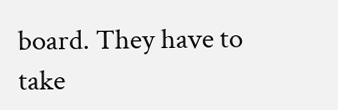board. They have to take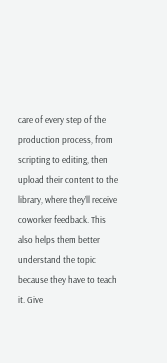care of every step of the production process, from scripting to editing, then upload their content to the library, where they’ll receive coworker feedback. This also helps them better understand the topic because they have to teach it. Give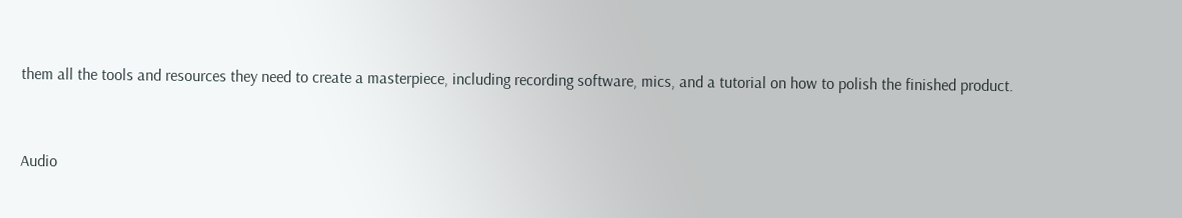them all the tools and resources they need to create a masterpiece, including recording software, mics, and a tutorial on how to polish the finished product.


Audio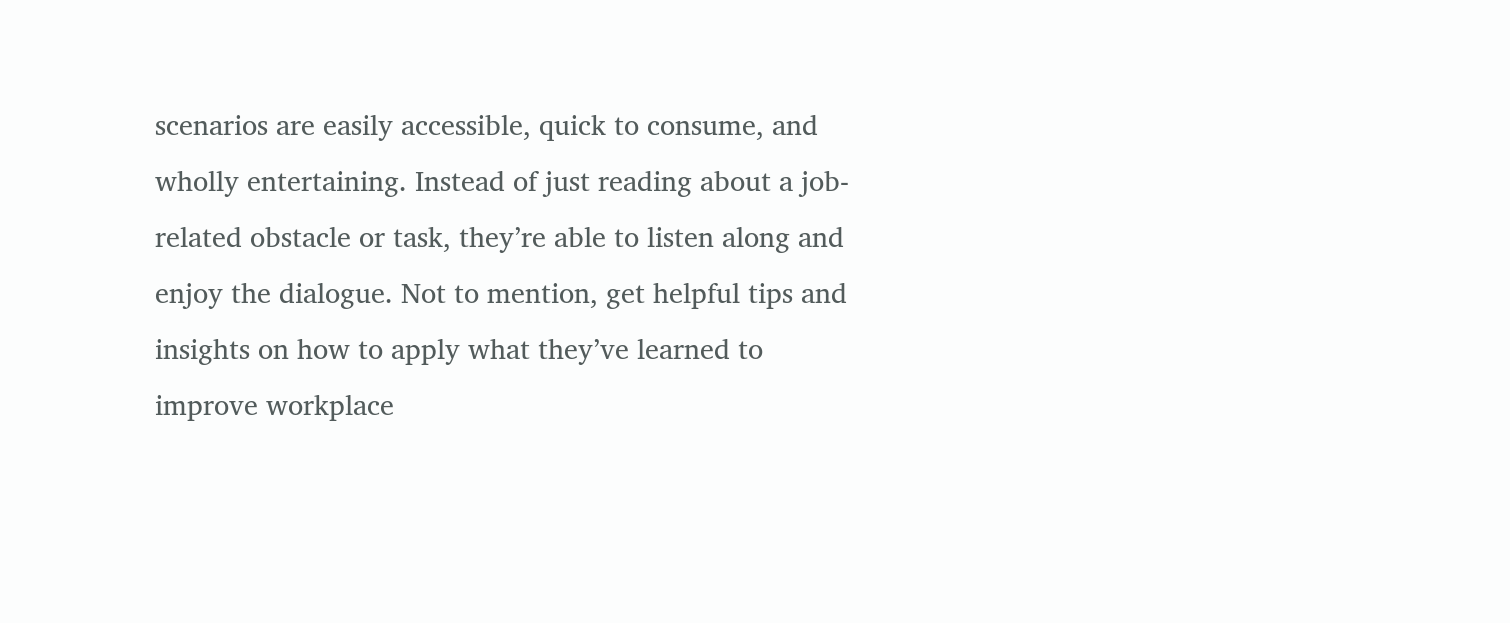scenarios are easily accessible, quick to consume, and wholly entertaining. Instead of just reading about a job-related obstacle or task, they’re able to listen along and enjoy the dialogue. Not to mention, get helpful tips and insights on how to apply what they’ve learned to improve workplace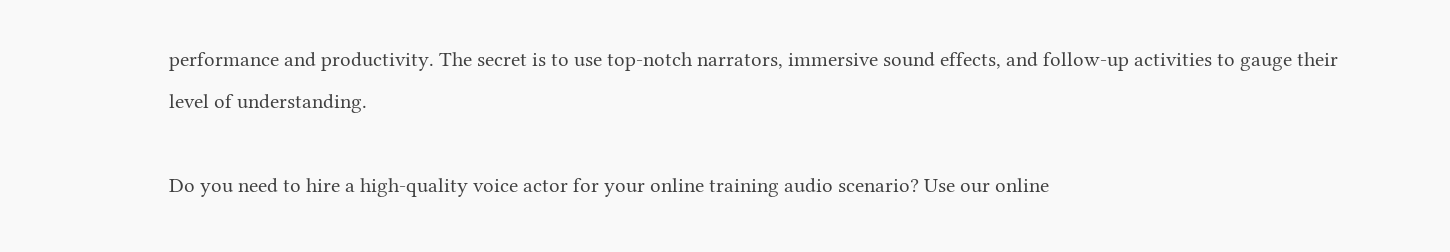performance and productivity. The secret is to use top-notch narrators, immersive sound effects, and follow-up activities to gauge their level of understanding.

Do you need to hire a high-quality voice actor for your online training audio scenario? Use our online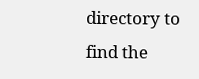directory to find the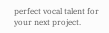perfect vocal talent for your next project.